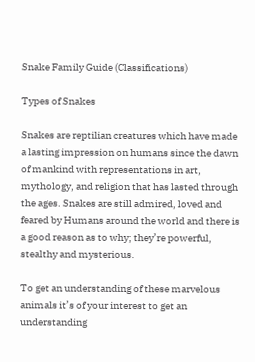Snake Family Guide (Classifications)

Types of Snakes

Snakes are reptilian creatures which have made a lasting impression on humans since the dawn of mankind with representations in art, mythology, and religion that has lasted through the ages. Snakes are still admired, loved and feared by Humans around the world and there is a good reason as to why; they’re powerful, stealthy and mysterious.

To get an understanding of these marvelous animals it’s of your interest to get an understanding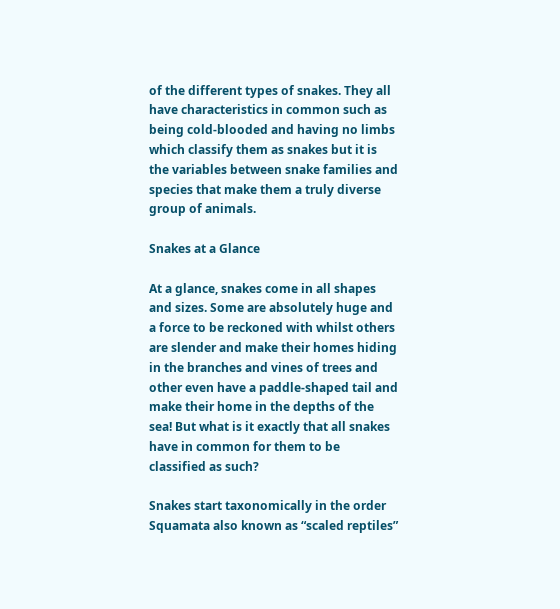of the different types of snakes. They all have characteristics in common such as being cold-blooded and having no limbs which classify them as snakes but it is the variables between snake families and species that make them a truly diverse group of animals.

Snakes at a Glance

At a glance, snakes come in all shapes and sizes. Some are absolutely huge and a force to be reckoned with whilst others are slender and make their homes hiding in the branches and vines of trees and other even have a paddle-shaped tail and make their home in the depths of the sea! But what is it exactly that all snakes have in common for them to be classified as such?

Snakes start taxonomically in the order Squamata also known as “scaled reptiles”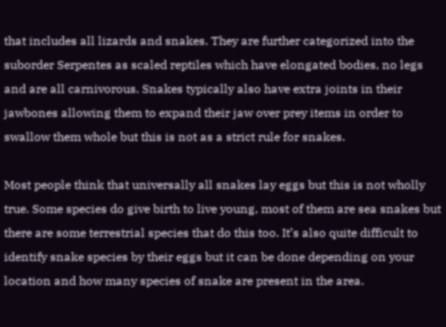that includes all lizards and snakes. They are further categorized into the suborder Serpentes as scaled reptiles which have elongated bodies, no legs and are all carnivorous. Snakes typically also have extra joints in their jawbones allowing them to expand their jaw over prey items in order to swallow them whole but this is not as a strict rule for snakes.

Most people think that universally all snakes lay eggs but this is not wholly true. Some species do give birth to live young, most of them are sea snakes but there are some terrestrial species that do this too. It’s also quite difficult to identify snake species by their eggs but it can be done depending on your location and how many species of snake are present in the area.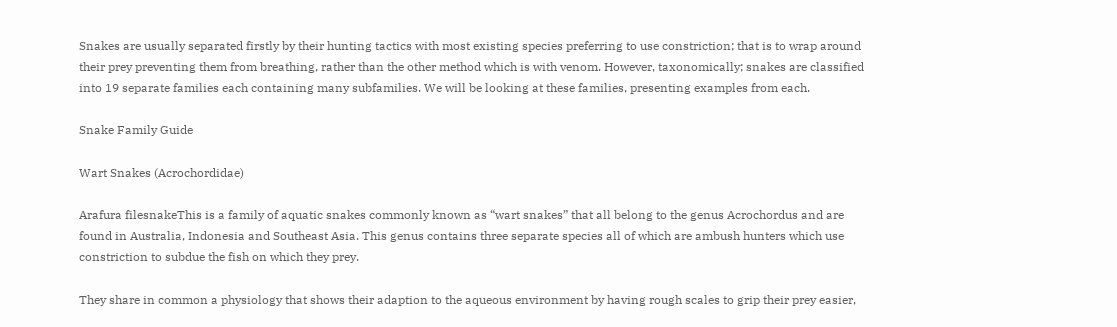Snakes are usually separated firstly by their hunting tactics with most existing species preferring to use constriction; that is to wrap around their prey preventing them from breathing, rather than the other method which is with venom. However, taxonomically; snakes are classified into 19 separate families each containing many subfamilies. We will be looking at these families, presenting examples from each.

Snake Family Guide

Wart Snakes (Acrochordidae)

Arafura filesnakeThis is a family of aquatic snakes commonly known as “wart snakes” that all belong to the genus Acrochordus and are found in Australia, Indonesia and Southeast Asia. This genus contains three separate species all of which are ambush hunters which use constriction to subdue the fish on which they prey.

They share in common a physiology that shows their adaption to the aqueous environment by having rough scales to grip their prey easier,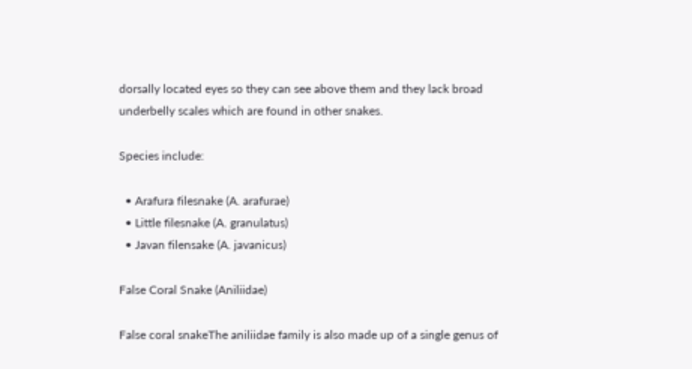dorsally located eyes so they can see above them and they lack broad underbelly scales which are found in other snakes.

Species include:

  • Arafura filesnake (A. arafurae)
  • Little filesnake (A. granulatus)
  • Javan filensake (A. javanicus)

False Coral Snake (Aniliidae)

False coral snakeThe aniliidae family is also made up of a single genus of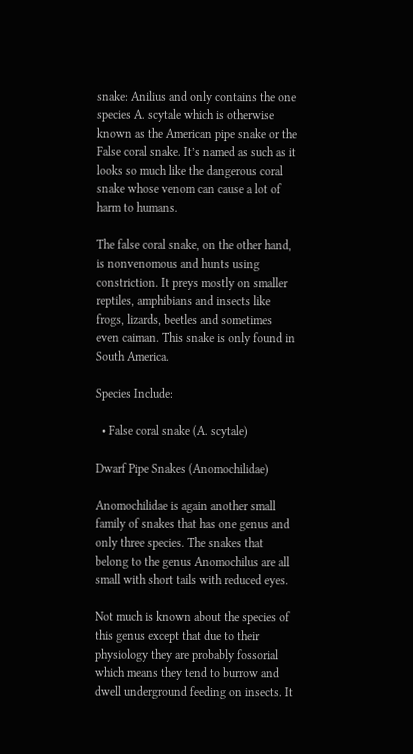snake: Anilius and only contains the one species A. scytale which is otherwise known as the American pipe snake or the False coral snake. It’s named as such as it looks so much like the dangerous coral snake whose venom can cause a lot of harm to humans.

The false coral snake, on the other hand, is nonvenomous and hunts using constriction. It preys mostly on smaller reptiles, amphibians and insects like frogs, lizards, beetles and sometimes even caiman. This snake is only found in South America.

Species Include:

  • False coral snake (A. scytale)

Dwarf Pipe Snakes (Anomochilidae)

Anomochilidae is again another small family of snakes that has one genus and only three species. The snakes that belong to the genus Anomochilus are all small with short tails with reduced eyes.

Not much is known about the species of this genus except that due to their physiology they are probably fossorial which means they tend to burrow and dwell underground feeding on insects. It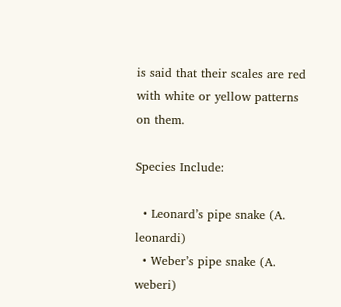is said that their scales are red with white or yellow patterns on them.

Species Include:

  • Leonard’s pipe snake (A. leonardi)
  • Weber’s pipe snake (A. weberi)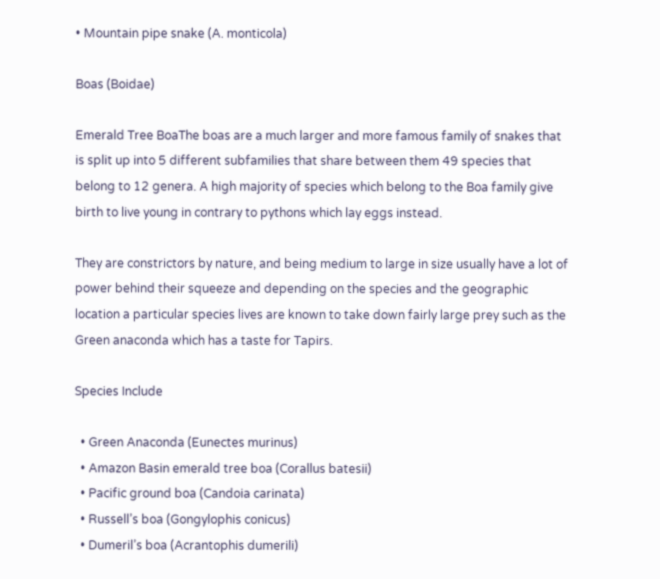• Mountain pipe snake (A. monticola)

Boas (Boidae)

Emerald Tree BoaThe boas are a much larger and more famous family of snakes that is split up into 5 different subfamilies that share between them 49 species that belong to 12 genera. A high majority of species which belong to the Boa family give birth to live young in contrary to pythons which lay eggs instead.

They are constrictors by nature, and being medium to large in size usually have a lot of power behind their squeeze and depending on the species and the geographic location a particular species lives are known to take down fairly large prey such as the Green anaconda which has a taste for Tapirs.

Species Include

  • Green Anaconda (Eunectes murinus)
  • Amazon Basin emerald tree boa (Corallus batesii)
  • Pacific ground boa (Candoia carinata)
  • Russell’s boa (Gongylophis conicus)
  • Dumeril’s boa (Acrantophis dumerili)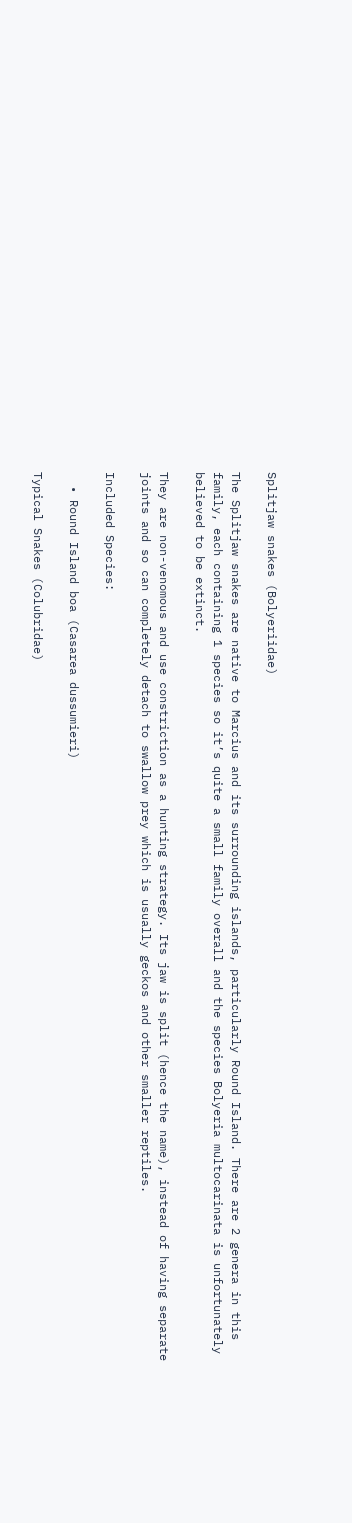Splitjaw snakes (Bolyeriidae)

The Splitjaw snakes are native to Marcius and its surrounding islands, particularly Round Island. There are 2 genera in this family, each containing 1 species so it’s quite a small family overall and the species Bolyeria multocarinata is unfortunately believed to be extinct.

They are non-venomous and use constriction as a hunting strategy. Its jaw is split (hence the name), instead of having separate joints and so can completely detach to swallow prey which is usually geckos and other smaller reptiles.

Included Species:

  • Round Island boa (Casarea dussumieri)

Typical Snakes (Colubridae)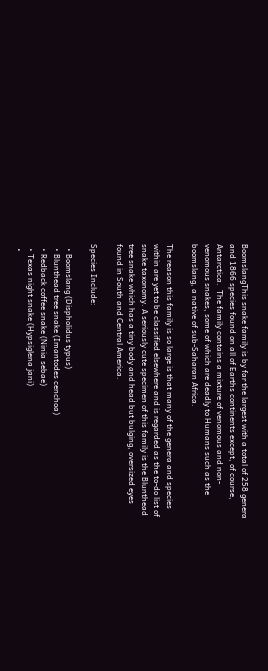BoomslangThis snake family is by far the largest with a total of 258 genera and 1866 species found on all of Earths continents except, of course, Antarctica.  The family contains a mixture of venomous and non-venomous snakes, some of which are deadly to Humans such as the boomslang, a native of sub-Saharan Africa.

The reason this family is so large is that many of the genera and species within are yet to be classified elsewhere and is regarded as the to-do list of snake taxonomy. A seriously cute specimen of this family is the Blunthead tree snake which has a tiny body and head but bulging, oversized eyes found in South and Central America.

Species Include:

  • Boomslang (Dispholidus typus)
  • Blunthead tree snake (Imantodes cenchoa)
  • Redback coffee snake (Ninia sebae)
  • Texas night snake (Hypsiglena jani)
  •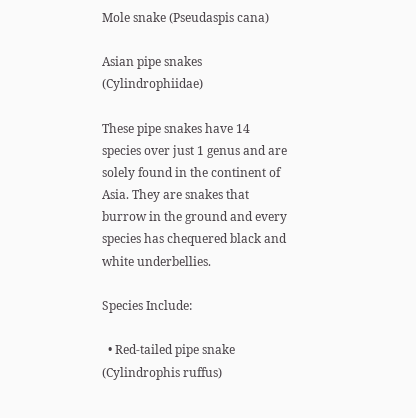Mole snake (Pseudaspis cana)

Asian pipe snakes (Cylindrophiidae)

These pipe snakes have 14 species over just 1 genus and are solely found in the continent of Asia. They are snakes that burrow in the ground and every species has chequered black and white underbellies.

Species Include:

  • Red-tailed pipe snake (Cylindrophis ruffus)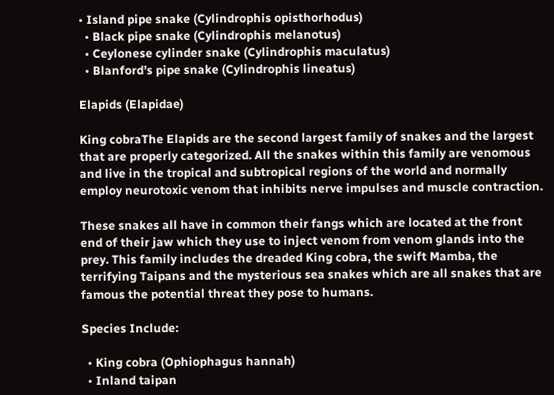• Island pipe snake (Cylindrophis opisthorhodus)
  • Black pipe snake (Cylindrophis melanotus)
  • Ceylonese cylinder snake (Cylindrophis maculatus)
  • Blanford’s pipe snake (Cylindrophis lineatus)

Elapids (Elapidae)

King cobraThe Elapids are the second largest family of snakes and the largest that are properly categorized. All the snakes within this family are venomous and live in the tropical and subtropical regions of the world and normally employ neurotoxic venom that inhibits nerve impulses and muscle contraction.

These snakes all have in common their fangs which are located at the front end of their jaw which they use to inject venom from venom glands into the prey. This family includes the dreaded King cobra, the swift Mamba, the terrifying Taipans and the mysterious sea snakes which are all snakes that are famous the potential threat they pose to humans.

Species Include:

  • King cobra (Ophiophagus hannah)
  • Inland taipan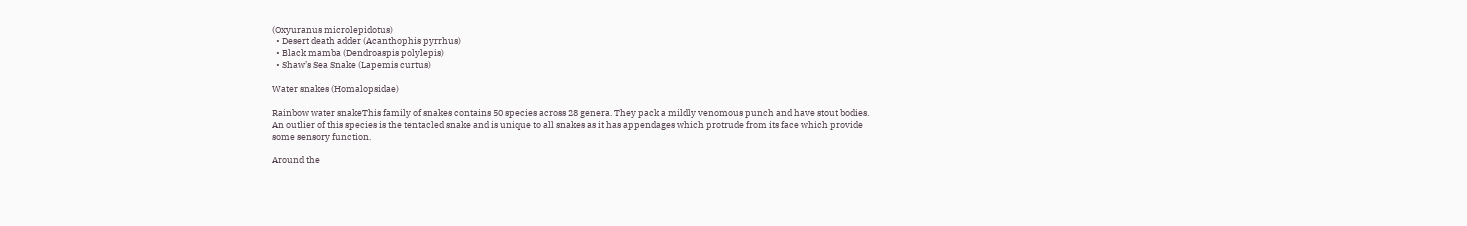(Oxyuranus microlepidotus)
  • Desert death adder (Acanthophis pyrrhus)
  • Black mamba (Dendroaspis polylepis)
  • Shaw’s Sea Snake (Lapemis curtus)

Water snakes (Homalopsidae)

Rainbow water snakeThis family of snakes contains 50 species across 28 genera. They pack a mildly venomous punch and have stout bodies. An outlier of this species is the tentacled snake and is unique to all snakes as it has appendages which protrude from its face which provide some sensory function.

Around the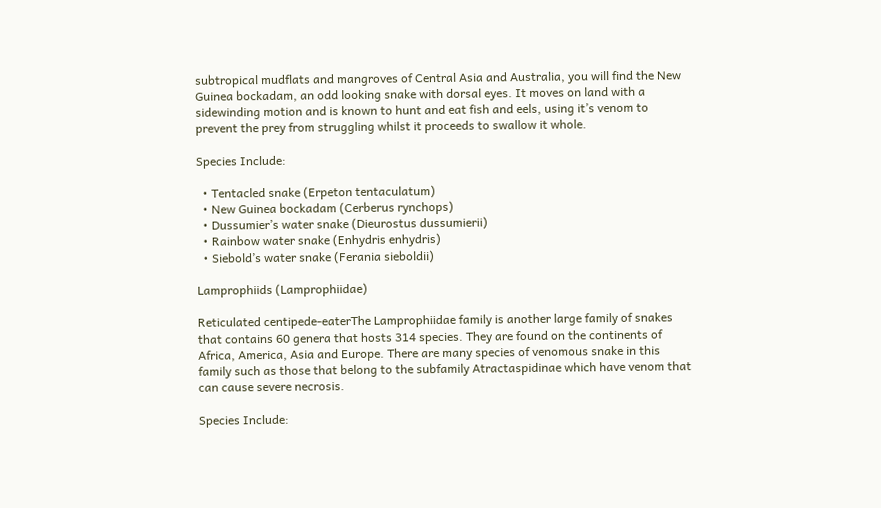subtropical mudflats and mangroves of Central Asia and Australia, you will find the New Guinea bockadam, an odd looking snake with dorsal eyes. It moves on land with a sidewinding motion and is known to hunt and eat fish and eels, using it’s venom to prevent the prey from struggling whilst it proceeds to swallow it whole.

Species Include:

  • Tentacled snake (Erpeton tentaculatum)
  • New Guinea bockadam (Cerberus rynchops)
  • Dussumier’s water snake (Dieurostus dussumierii)
  • Rainbow water snake (Enhydris enhydris)
  • Siebold’s water snake (Ferania sieboldii)

Lamprophiids (Lamprophiidae)

Reticulated centipede-eaterThe Lamprophiidae family is another large family of snakes that contains 60 genera that hosts 314 species. They are found on the continents of Africa, America, Asia and Europe. There are many species of venomous snake in this family such as those that belong to the subfamily Atractaspidinae which have venom that can cause severe necrosis.

Species Include: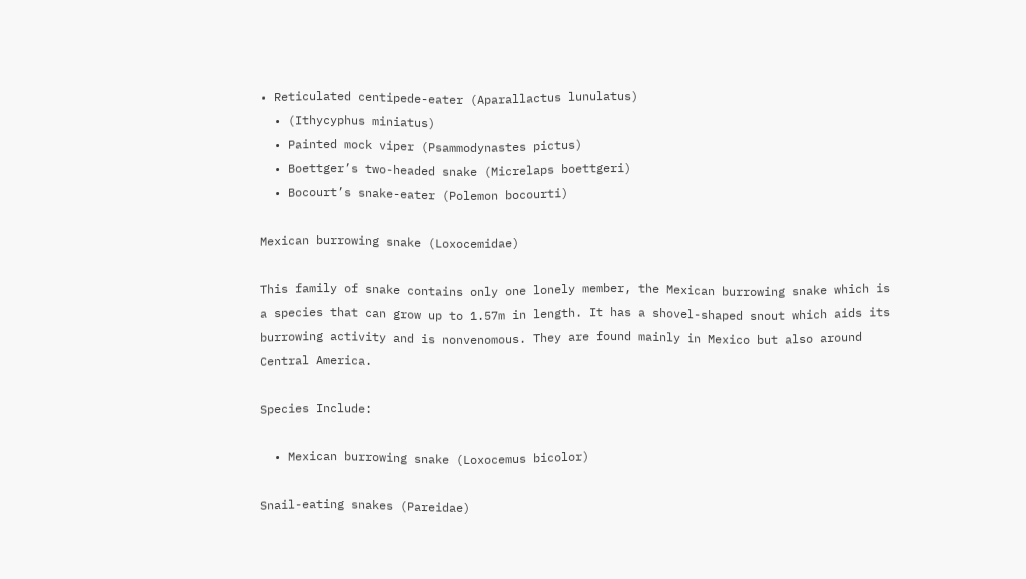• Reticulated centipede-eater (Aparallactus lunulatus)
  • (Ithycyphus miniatus)
  • Painted mock viper (Psammodynastes pictus)
  • Boettger’s two-headed snake (Micrelaps boettgeri)
  • Bocourt’s snake-eater (Polemon bocourti)

Mexican burrowing snake (Loxocemidae)

This family of snake contains only one lonely member, the Mexican burrowing snake which is a species that can grow up to 1.57m in length. It has a shovel-shaped snout which aids its burrowing activity and is nonvenomous. They are found mainly in Mexico but also around Central America.

Species Include:

  • Mexican burrowing snake (Loxocemus bicolor)

Snail-eating snakes (Pareidae)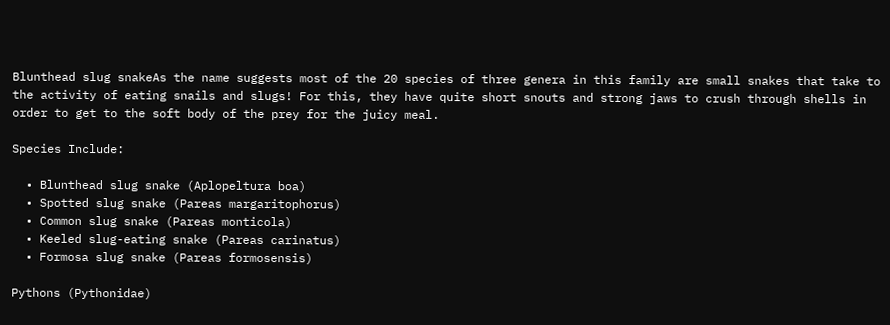Blunthead slug snakeAs the name suggests most of the 20 species of three genera in this family are small snakes that take to the activity of eating snails and slugs! For this, they have quite short snouts and strong jaws to crush through shells in order to get to the soft body of the prey for the juicy meal.

Species Include:

  • Blunthead slug snake (Aplopeltura boa)
  • Spotted slug snake (Pareas margaritophorus)
  • Common slug snake (Pareas monticola)
  • Keeled slug-eating snake (Pareas carinatus)
  • Formosa slug snake (Pareas formosensis)

Pythons (Pythonidae)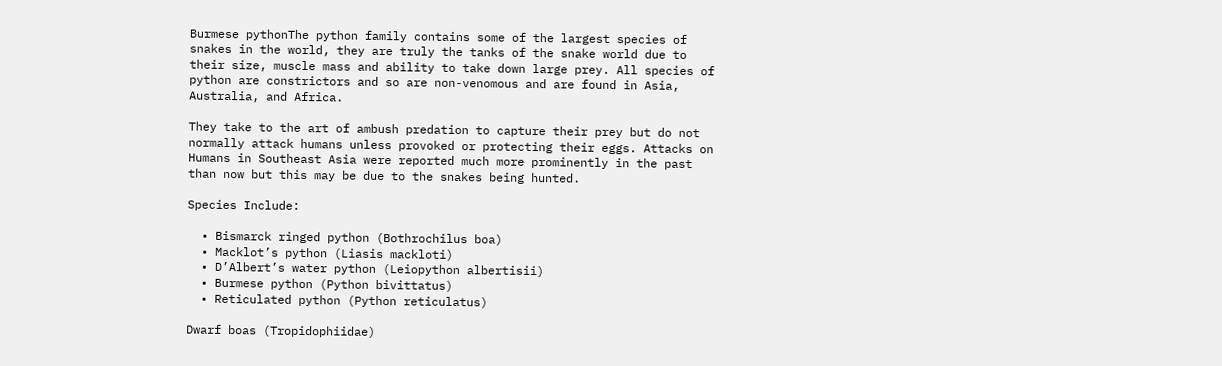Burmese pythonThe python family contains some of the largest species of snakes in the world, they are truly the tanks of the snake world due to their size, muscle mass and ability to take down large prey. All species of python are constrictors and so are non-venomous and are found in Asia, Australia, and Africa.

They take to the art of ambush predation to capture their prey but do not normally attack humans unless provoked or protecting their eggs. Attacks on Humans in Southeast Asia were reported much more prominently in the past than now but this may be due to the snakes being hunted.

Species Include:

  • Bismarck ringed python (Bothrochilus boa)
  • Macklot’s python (Liasis mackloti)
  • D’Albert’s water python (Leiopython albertisii)
  • Burmese python (Python bivittatus)
  • Reticulated python (Python reticulatus)

Dwarf boas (Tropidophiidae)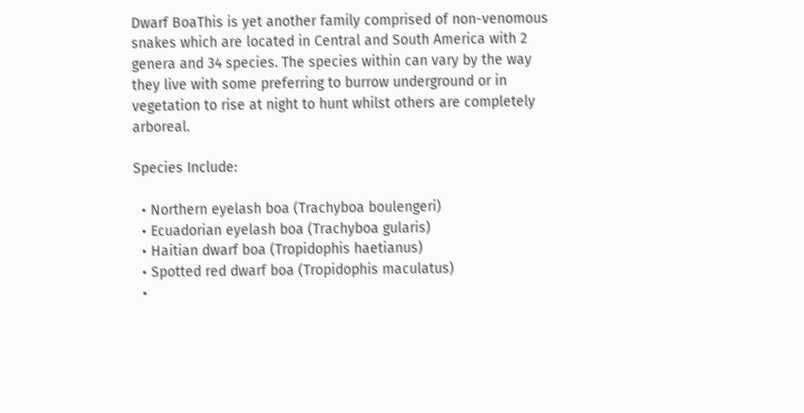Dwarf BoaThis is yet another family comprised of non-venomous snakes which are located in Central and South America with 2 genera and 34 species. The species within can vary by the way they live with some preferring to burrow underground or in vegetation to rise at night to hunt whilst others are completely arboreal.

Species Include:

  • Northern eyelash boa (Trachyboa boulengeri)
  • Ecuadorian eyelash boa (Trachyboa gularis)
  • Haitian dwarf boa (Tropidophis haetianus)
  • Spotted red dwarf boa (Tropidophis maculatus)
  •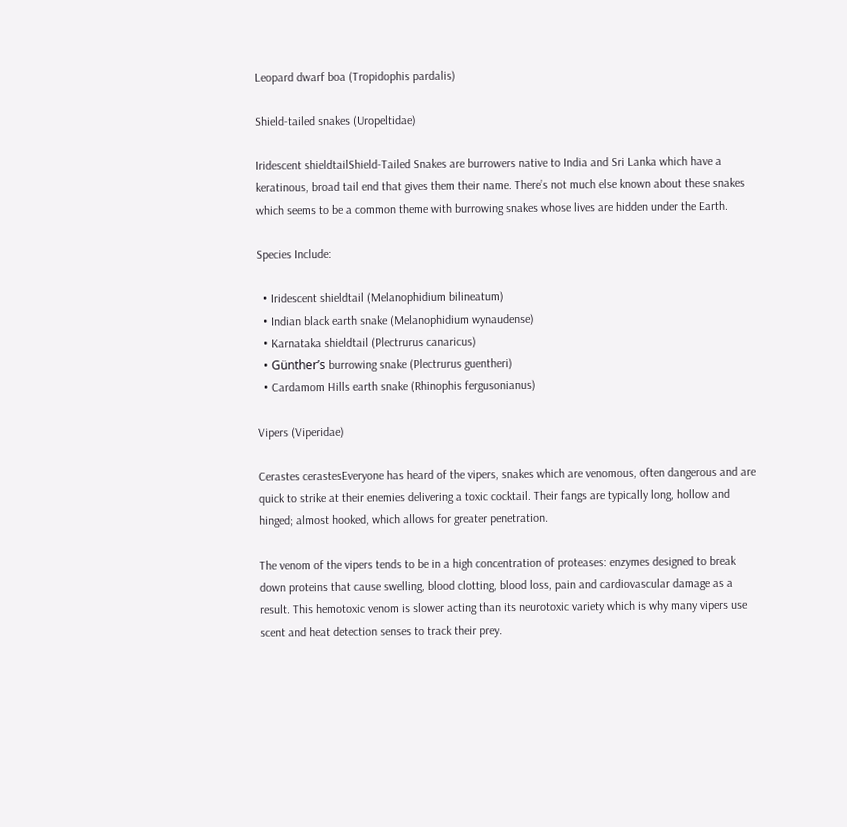Leopard dwarf boa (Tropidophis pardalis)

Shield-tailed snakes (Uropeltidae)

Iridescent shieldtailShield-Tailed Snakes are burrowers native to India and Sri Lanka which have a keratinous, broad tail end that gives them their name. There’s not much else known about these snakes which seems to be a common theme with burrowing snakes whose lives are hidden under the Earth.

Species Include:

  • Iridescent shieldtail (Melanophidium bilineatum)
  • Indian black earth snake (Melanophidium wynaudense)
  • Karnataka shieldtail (Plectrurus canaricus)
  • Günther’s burrowing snake (Plectrurus guentheri)
  • Cardamom Hills earth snake (Rhinophis fergusonianus)

Vipers (Viperidae)

Cerastes cerastesEveryone has heard of the vipers, snakes which are venomous, often dangerous and are quick to strike at their enemies delivering a toxic cocktail. Their fangs are typically long, hollow and hinged; almost hooked, which allows for greater penetration.

The venom of the vipers tends to be in a high concentration of proteases: enzymes designed to break down proteins that cause swelling, blood clotting, blood loss, pain and cardiovascular damage as a result. This hemotoxic venom is slower acting than its neurotoxic variety which is why many vipers use scent and heat detection senses to track their prey.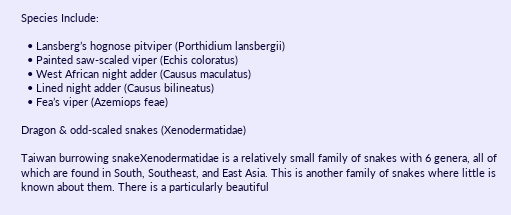Species Include:

  • Lansberg’s hognose pitviper (Porthidium lansbergii)
  • Painted saw-scaled viper (Echis coloratus)
  • West African night adder (Causus maculatus)
  • Lined night adder (Causus bilineatus)
  • Fea’s viper (Azemiops feae)

Dragon & odd-scaled snakes (Xenodermatidae)

Taiwan burrowing snakeXenodermatidae is a relatively small family of snakes with 6 genera, all of which are found in South, Southeast, and East Asia. This is another family of snakes where little is known about them. There is a particularly beautiful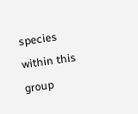species within this group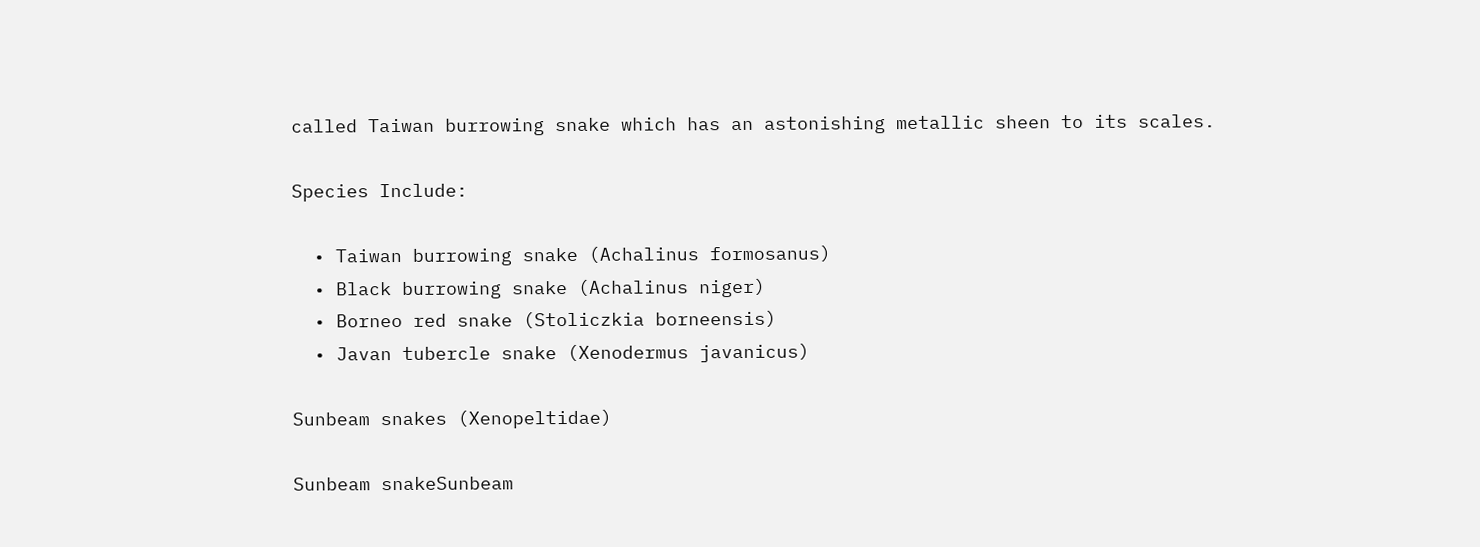called Taiwan burrowing snake which has an astonishing metallic sheen to its scales.

Species Include:

  • Taiwan burrowing snake (Achalinus formosanus)
  • Black burrowing snake (Achalinus niger)
  • Borneo red snake (Stoliczkia borneensis)
  • Javan tubercle snake (Xenodermus javanicus)

Sunbeam snakes (Xenopeltidae)

Sunbeam snakeSunbeam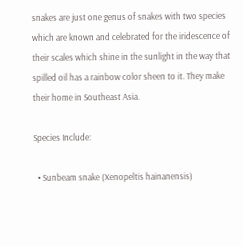snakes are just one genus of snakes with two species which are known and celebrated for the iridescence of their scales which shine in the sunlight in the way that spilled oil has a rainbow color sheen to it. They make their home in Southeast Asia.

Species Include:

  • Sunbeam snake (Xenopeltis hainanensis)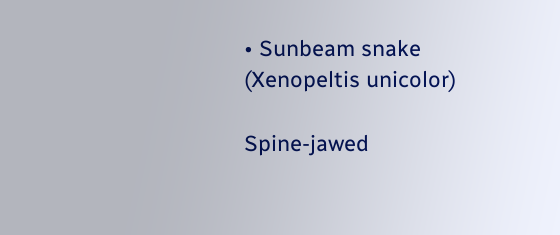• Sunbeam snake (Xenopeltis unicolor)

Spine-jawed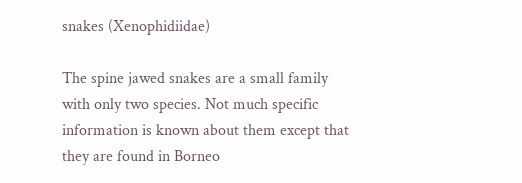snakes (Xenophidiidae)

The spine jawed snakes are a small family with only two species. Not much specific information is known about them except that they are found in Borneo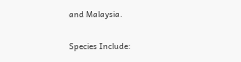and Malaysia.

Species Include: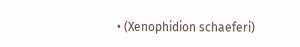• (Xenophidion schaeferi)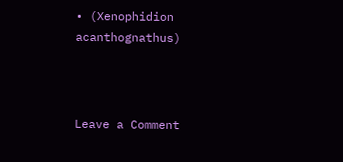• (Xenophidion acanthognathus)



Leave a Comment